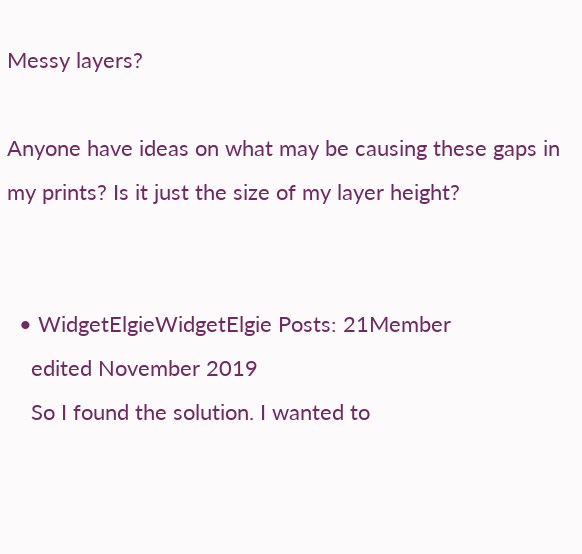Messy layers?

Anyone have ideas on what may be causing these gaps in my prints? Is it just the size of my layer height?


  • WidgetElgieWidgetElgie Posts: 21Member
    edited November 2019
    So I found the solution. I wanted to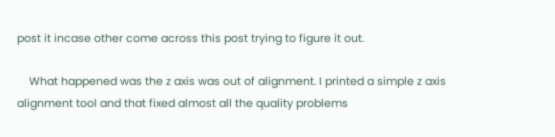post it incase other come across this post trying to figure it out.

    What happened was the z axis was out of alignment. I printed a simple z axis alignment tool and that fixed almost all the quality problems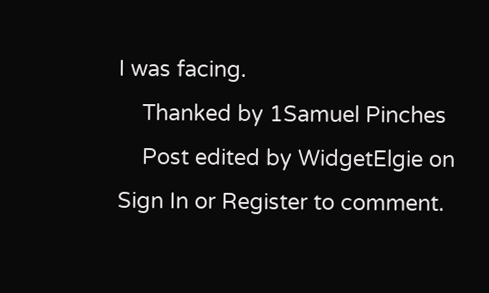I was facing.
    Thanked by 1Samuel Pinches
    Post edited by WidgetElgie on
Sign In or Register to comment.